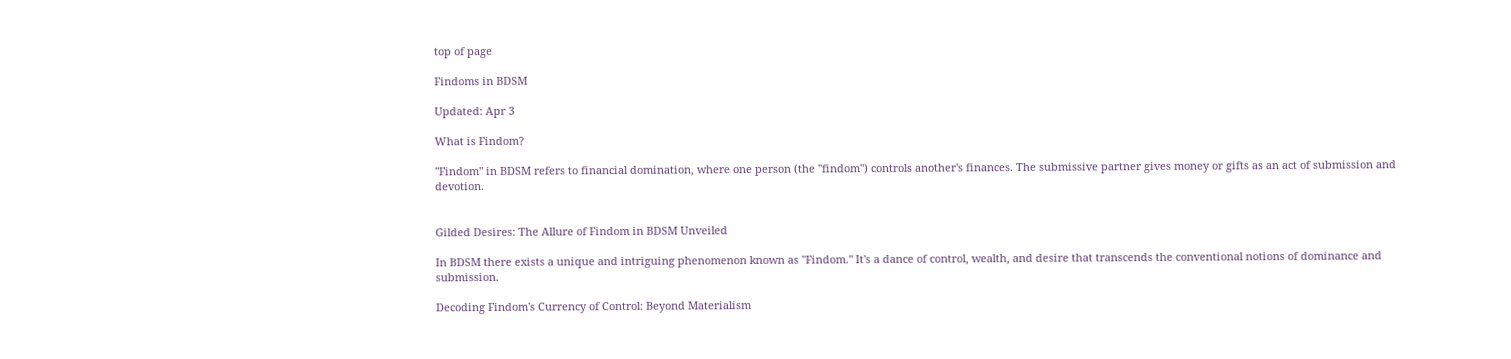top of page

Findoms in BDSM

Updated: Apr 3

What is Findom?

"Findom" in BDSM refers to financial domination, where one person (the "findom") controls another's finances. The submissive partner gives money or gifts as an act of submission and devotion.


Gilded Desires: The Allure of Findom in BDSM Unveiled

In BDSM there exists a unique and intriguing phenomenon known as "Findom." It's a dance of control, wealth, and desire that transcends the conventional notions of dominance and submission.

Decoding Findom's Currency of Control: Beyond Materialism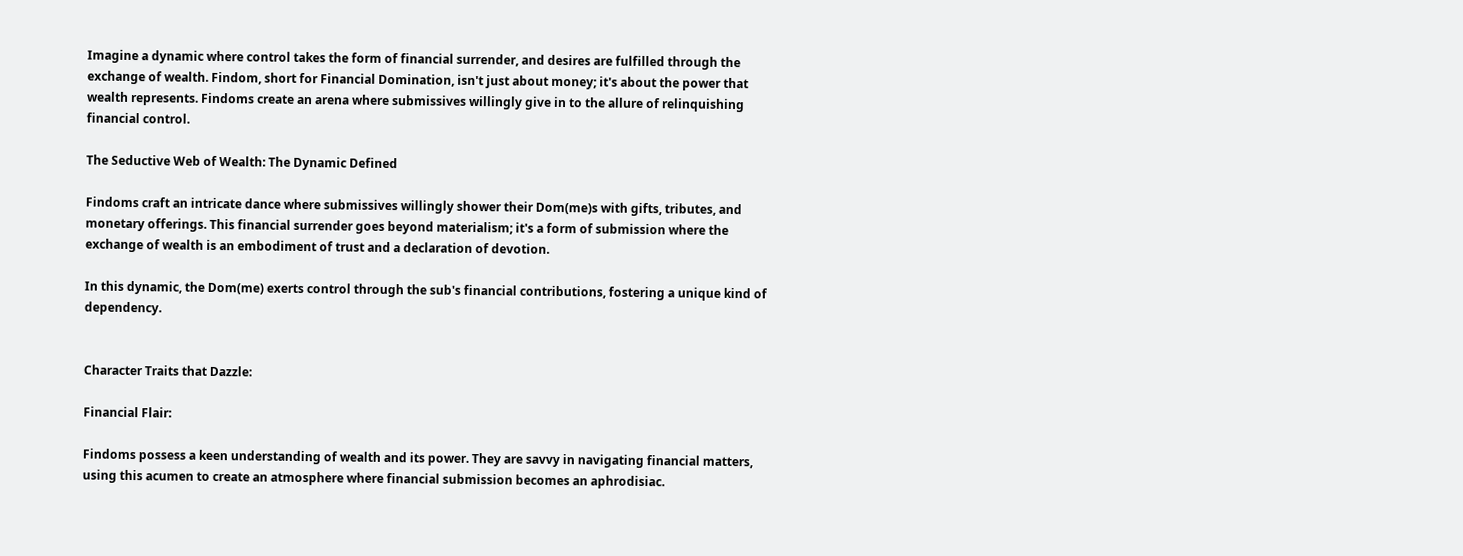Imagine a dynamic where control takes the form of financial surrender, and desires are fulfilled through the exchange of wealth. Findom, short for Financial Domination, isn't just about money; it's about the power that wealth represents. Findoms create an arena where submissives willingly give in to the allure of relinquishing financial control.

The Seductive Web of Wealth: The Dynamic Defined

Findoms craft an intricate dance where submissives willingly shower their Dom(me)s with gifts, tributes, and monetary offerings. This financial surrender goes beyond materialism; it's a form of submission where the exchange of wealth is an embodiment of trust and a declaration of devotion.

In this dynamic, the Dom(me) exerts control through the sub's financial contributions, fostering a unique kind of dependency.


Character Traits that Dazzle:

Financial Flair:

Findoms possess a keen understanding of wealth and its power. They are savvy in navigating financial matters, using this acumen to create an atmosphere where financial submission becomes an aphrodisiac.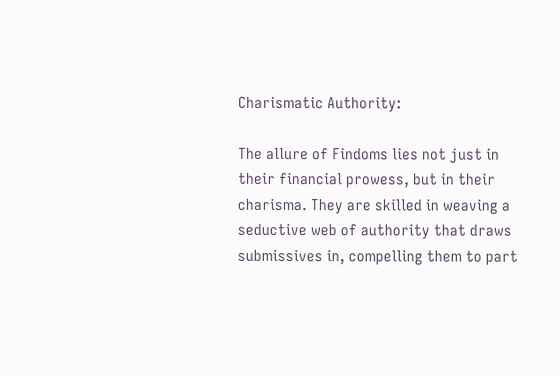Charismatic Authority:

The allure of Findoms lies not just in their financial prowess, but in their charisma. They are skilled in weaving a seductive web of authority that draws submissives in, compelling them to part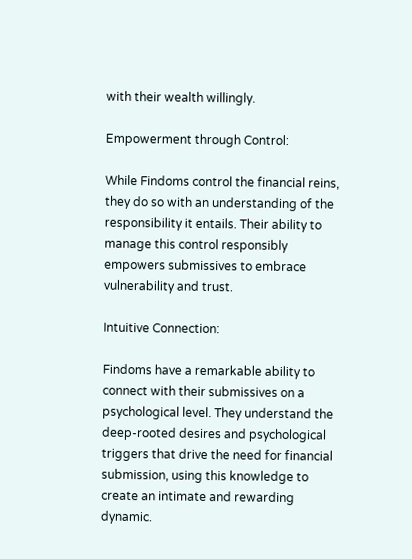with their wealth willingly.

Empowerment through Control:

While Findoms control the financial reins, they do so with an understanding of the responsibility it entails. Their ability to manage this control responsibly empowers submissives to embrace vulnerability and trust.

Intuitive Connection:

Findoms have a remarkable ability to connect with their submissives on a psychological level. They understand the deep-rooted desires and psychological triggers that drive the need for financial submission, using this knowledge to create an intimate and rewarding dynamic.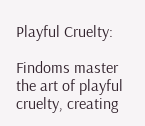Playful Cruelty:

Findoms master the art of playful cruelty, creating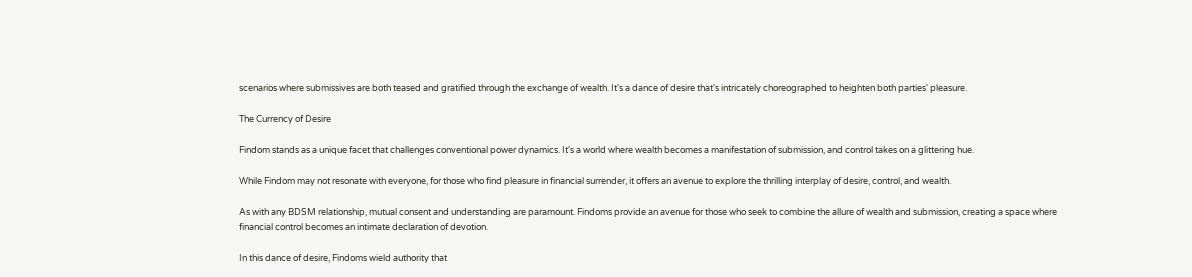scenarios where submissives are both teased and gratified through the exchange of wealth. It's a dance of desire that's intricately choreographed to heighten both parties' pleasure.

The Currency of Desire

Findom stands as a unique facet that challenges conventional power dynamics. It's a world where wealth becomes a manifestation of submission, and control takes on a glittering hue.

While Findom may not resonate with everyone, for those who find pleasure in financial surrender, it offers an avenue to explore the thrilling interplay of desire, control, and wealth.

As with any BDSM relationship, mutual consent and understanding are paramount. Findoms provide an avenue for those who seek to combine the allure of wealth and submission, creating a space where financial control becomes an intimate declaration of devotion.

In this dance of desire, Findoms wield authority that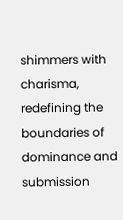shimmers with charisma, redefining the boundaries of dominance and submission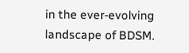in the ever-evolving landscape of BDSM.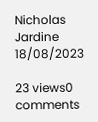Nicholas Jardine 18/08/2023

23 views0 comments